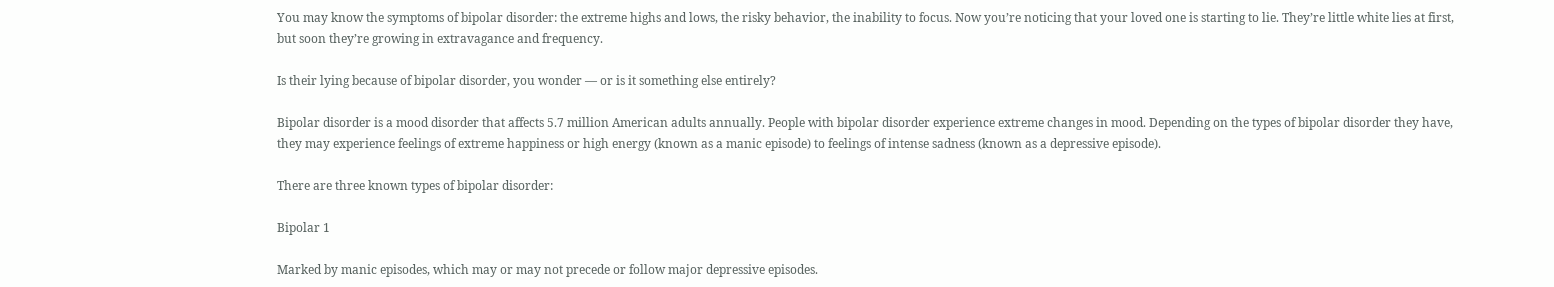You may know the symptoms of bipolar disorder: the extreme highs and lows, the risky behavior, the inability to focus. Now you’re noticing that your loved one is starting to lie. They’re little white lies at first, but soon they’re growing in extravagance and frequency.

Is their lying because of bipolar disorder, you wonder — or is it something else entirely?

Bipolar disorder is a mood disorder that affects 5.7 million American adults annually. People with bipolar disorder experience extreme changes in mood. Depending on the types of bipolar disorder they have, they may experience feelings of extreme happiness or high energy (known as a manic episode) to feelings of intense sadness (known as a depressive episode).

There are three known types of bipolar disorder:

Bipolar 1

Marked by manic episodes, which may or may not precede or follow major depressive episodes.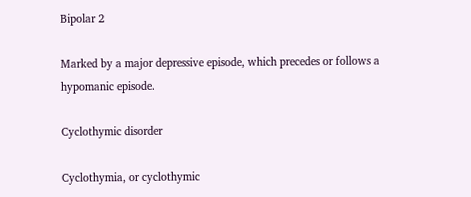Bipolar 2

Marked by a major depressive episode, which precedes or follows a hypomanic episode.

Cyclothymic disorder

Cyclothymia, or cyclothymic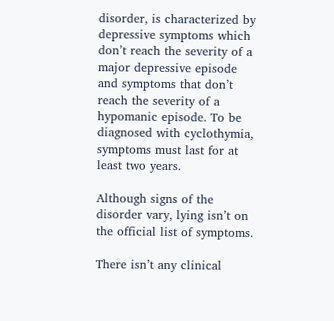disorder, is characterized by depressive symptoms which don’t reach the severity of a major depressive episode and symptoms that don’t reach the severity of a hypomanic episode. To be diagnosed with cyclothymia, symptoms must last for at least two years.

Although signs of the disorder vary, lying isn’t on the official list of symptoms.

There isn’t any clinical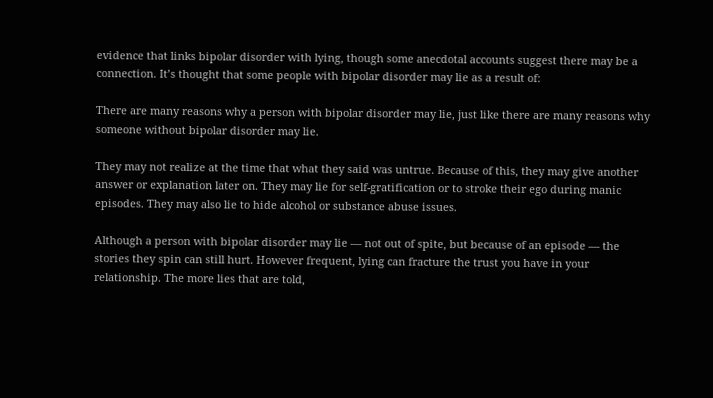evidence that links bipolar disorder with lying, though some anecdotal accounts suggest there may be a connection. It’s thought that some people with bipolar disorder may lie as a result of:

There are many reasons why a person with bipolar disorder may lie, just like there are many reasons why someone without bipolar disorder may lie.

They may not realize at the time that what they said was untrue. Because of this, they may give another answer or explanation later on. They may lie for self-gratification or to stroke their ego during manic episodes. They may also lie to hide alcohol or substance abuse issues.

Although a person with bipolar disorder may lie — not out of spite, but because of an episode — the stories they spin can still hurt. However frequent, lying can fracture the trust you have in your relationship. The more lies that are told,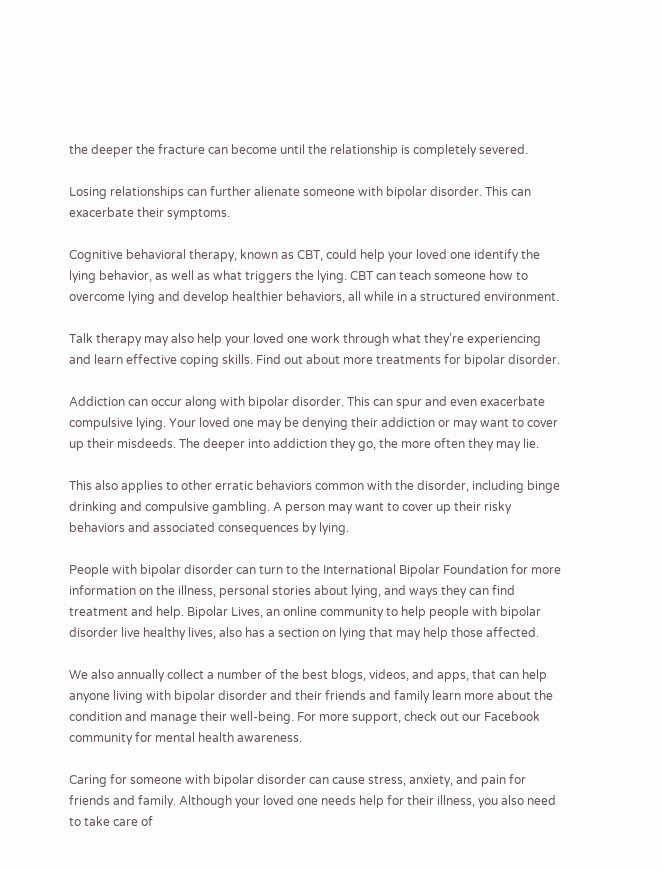the deeper the fracture can become until the relationship is completely severed.

Losing relationships can further alienate someone with bipolar disorder. This can exacerbate their symptoms.

Cognitive behavioral therapy, known as CBT, could help your loved one identify the lying behavior, as well as what triggers the lying. CBT can teach someone how to overcome lying and develop healthier behaviors, all while in a structured environment.

Talk therapy may also help your loved one work through what they’re experiencing and learn effective coping skills. Find out about more treatments for bipolar disorder.

Addiction can occur along with bipolar disorder. This can spur and even exacerbate compulsive lying. Your loved one may be denying their addiction or may want to cover up their misdeeds. The deeper into addiction they go, the more often they may lie.

This also applies to other erratic behaviors common with the disorder, including binge drinking and compulsive gambling. A person may want to cover up their risky behaviors and associated consequences by lying.

People with bipolar disorder can turn to the International Bipolar Foundation for more information on the illness, personal stories about lying, and ways they can find treatment and help. Bipolar Lives, an online community to help people with bipolar disorder live healthy lives, also has a section on lying that may help those affected.

We also annually collect a number of the best blogs, videos, and apps, that can help anyone living with bipolar disorder and their friends and family learn more about the condition and manage their well-being. For more support, check out our Facebook community for mental health awareness.

Caring for someone with bipolar disorder can cause stress, anxiety, and pain for friends and family. Although your loved one needs help for their illness, you also need to take care of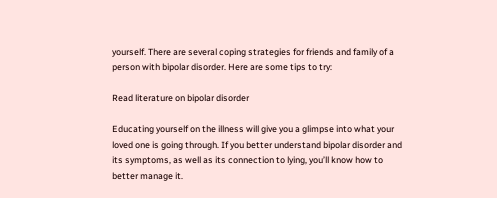yourself. There are several coping strategies for friends and family of a person with bipolar disorder. Here are some tips to try:

Read literature on bipolar disorder

Educating yourself on the illness will give you a glimpse into what your loved one is going through. If you better understand bipolar disorder and its symptoms, as well as its connection to lying, you’ll know how to better manage it.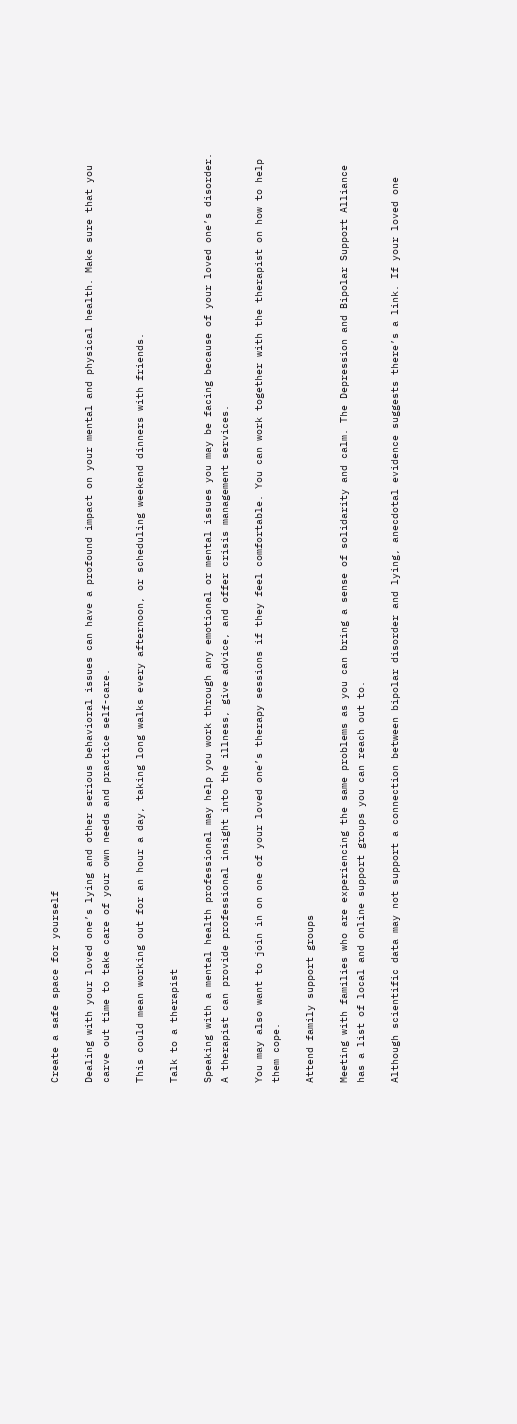Create a safe space for yourself

Dealing with your loved one’s lying and other serious behavioral issues can have a profound impact on your mental and physical health. Make sure that you carve out time to take care of your own needs and practice self-care.

This could mean working out for an hour a day, taking long walks every afternoon, or scheduling weekend dinners with friends.

Talk to a therapist

Speaking with a mental health professional may help you work through any emotional or mental issues you may be facing because of your loved one’s disorder. A therapist can provide professional insight into the illness, give advice, and offer crisis management services.

You may also want to join in on one of your loved one’s therapy sessions if they feel comfortable. You can work together with the therapist on how to help them cope.

Attend family support groups

Meeting with families who are experiencing the same problems as you can bring a sense of solidarity and calm. The Depression and Bipolar Support Alliance has a list of local and online support groups you can reach out to.

Although scientific data may not support a connection between bipolar disorder and lying, anecdotal evidence suggests there’s a link. If your loved one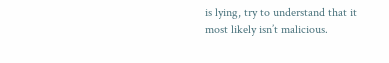is lying, try to understand that it most likely isn’t malicious.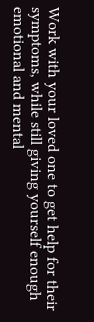Work with your loved one to get help for their symptoms, while still giving yourself enough emotional and mental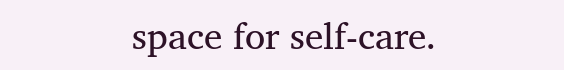space for self-care.